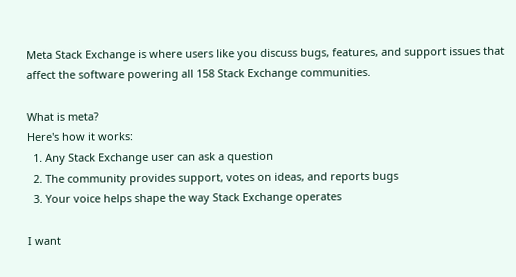Meta Stack Exchange is where users like you discuss bugs, features, and support issues that affect the software powering all 158 Stack Exchange communities.

What is meta?
Here's how it works:
  1. Any Stack Exchange user can ask a question
  2. The community provides support, votes on ideas, and reports bugs
  3. Your voice helps shape the way Stack Exchange operates

I want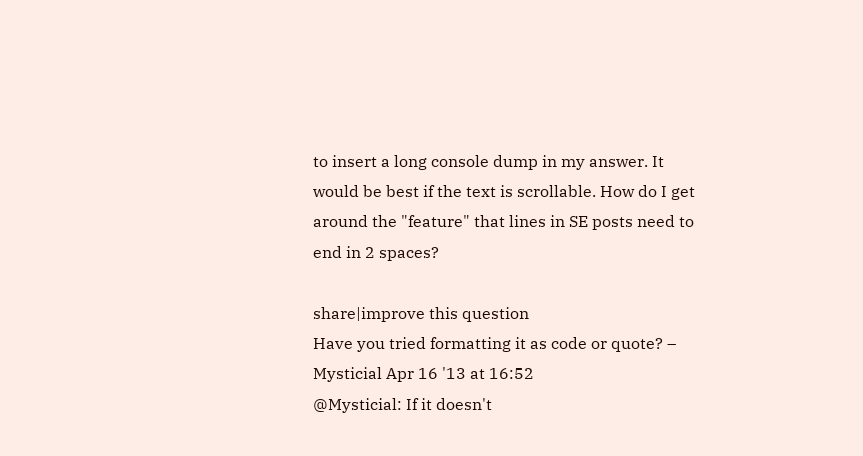to insert a long console dump in my answer. It would be best if the text is scrollable. How do I get around the "feature" that lines in SE posts need to end in 2 spaces?

share|improve this question
Have you tried formatting it as code or quote? – Mysticial Apr 16 '13 at 16:52
@Mysticial: If it doesn't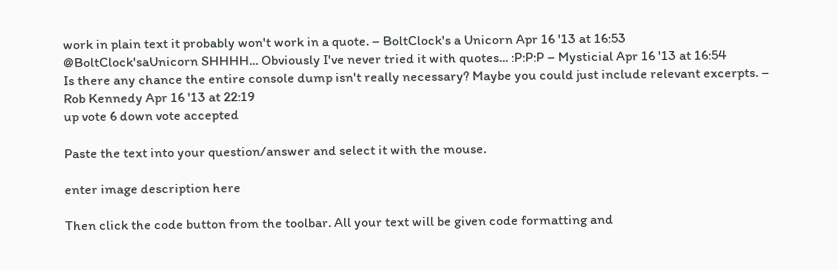work in plain text it probably won't work in a quote. – BoltClock's a Unicorn Apr 16 '13 at 16:53
@BoltClock'saUnicorn SHHHH... Obviously I've never tried it with quotes... :P:P:P – Mysticial Apr 16 '13 at 16:54
Is there any chance the entire console dump isn't really necessary? Maybe you could just include relevant excerpts. – Rob Kennedy Apr 16 '13 at 22:19
up vote 6 down vote accepted

Paste the text into your question/answer and select it with the mouse.

enter image description here

Then click the code button from the toolbar. All your text will be given code formatting and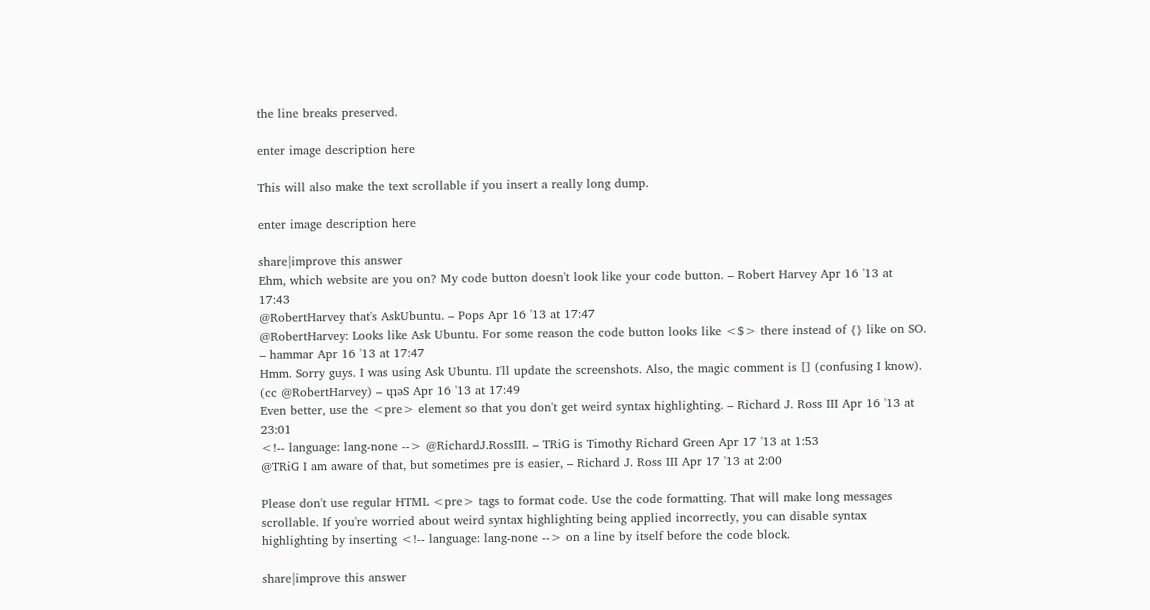the line breaks preserved.

enter image description here

This will also make the text scrollable if you insert a really long dump.

enter image description here

share|improve this answer
Ehm, which website are you on? My code button doesn't look like your code button. – Robert Harvey Apr 16 '13 at 17:43
@RobertHarvey that's AskUbuntu. – Pops Apr 16 '13 at 17:47
@RobertHarvey: Looks like Ask Ubuntu. For some reason the code button looks like <$> there instead of {} like on SO. – hammar Apr 16 '13 at 17:47
Hmm. Sorry guys. I was using Ask Ubuntu. I'll update the screenshots. Also, the magic comment is [] (confusing I know). (cc @RobertHarvey) – ɥʇǝS Apr 16 '13 at 17:49
Even better, use the <pre> element so that you don't get weird syntax highlighting. – Richard J. Ross III Apr 16 '13 at 23:01
<!-- language: lang-none --> @RichardJ.RossIII. – TRiG is Timothy Richard Green Apr 17 '13 at 1:53
@TRiG I am aware of that, but sometimes pre is easier, – Richard J. Ross III Apr 17 '13 at 2:00

Please don't use regular HTML <pre> tags to format code. Use the code formatting. That will make long messages scrollable. If you're worried about weird syntax highlighting being applied incorrectly, you can disable syntax highlighting by inserting <!-- language: lang-none --> on a line by itself before the code block.

share|improve this answer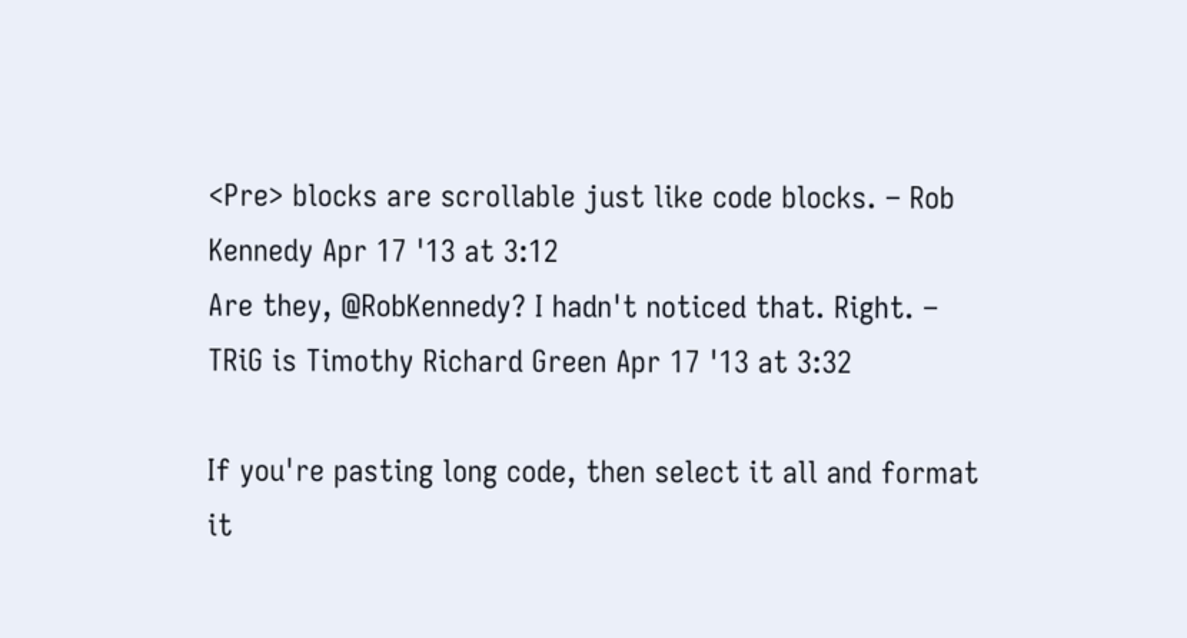<Pre> blocks are scrollable just like code blocks. – Rob Kennedy Apr 17 '13 at 3:12
Are they, @RobKennedy? I hadn't noticed that. Right. – TRiG is Timothy Richard Green Apr 17 '13 at 3:32

If you're pasting long code, then select it all and format it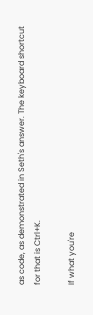as code, as demonstrated in Seth's answer. The keyboard shortcut for that is Ctrl+K.

If what you're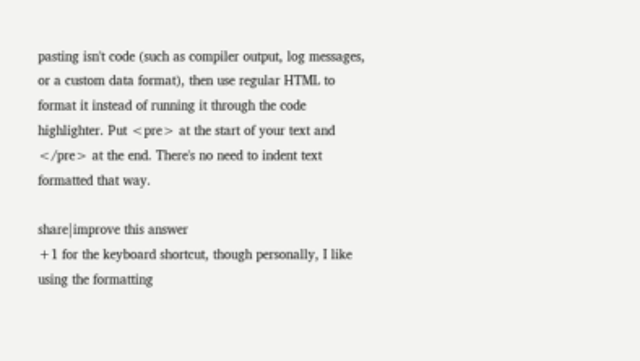pasting isn't code (such as compiler output, log messages, or a custom data format), then use regular HTML to format it instead of running it through the code highlighter. Put <pre> at the start of your text and </pre> at the end. There's no need to indent text formatted that way.

share|improve this answer
+1 for the keyboard shortcut, though personally, I like using the formatting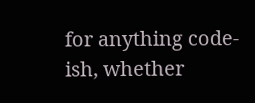for anything code-ish, whether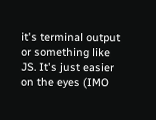it's terminal output or something like JS. It's just easier on the eyes (IMO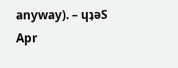anyway). – ɥʇǝS Apr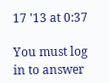17 '13 at 0:37

You must log in to answer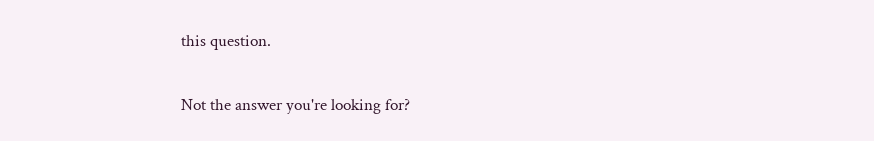this question.

Not the answer you're looking for?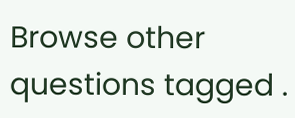Browse other questions tagged .